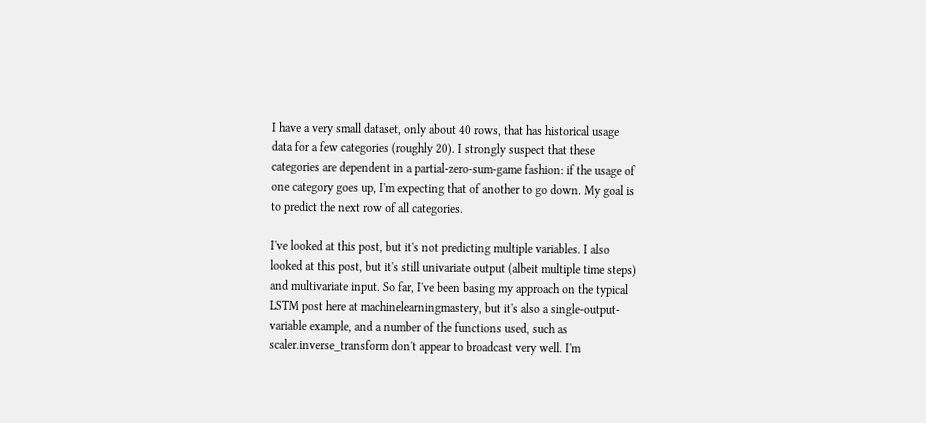I have a very small dataset, only about 40 rows, that has historical usage data for a few categories (roughly 20). I strongly suspect that these categories are dependent in a partial-zero-sum-game fashion: if the usage of one category goes up, I'm expecting that of another to go down. My goal is to predict the next row of all categories.

I've looked at this post, but it's not predicting multiple variables. I also looked at this post, but it's still univariate output (albeit multiple time steps) and multivariate input. So far, I've been basing my approach on the typical LSTM post here at machinelearningmastery, but it's also a single-output-variable example, and a number of the functions used, such as scaler.inverse_transform don't appear to broadcast very well. I'm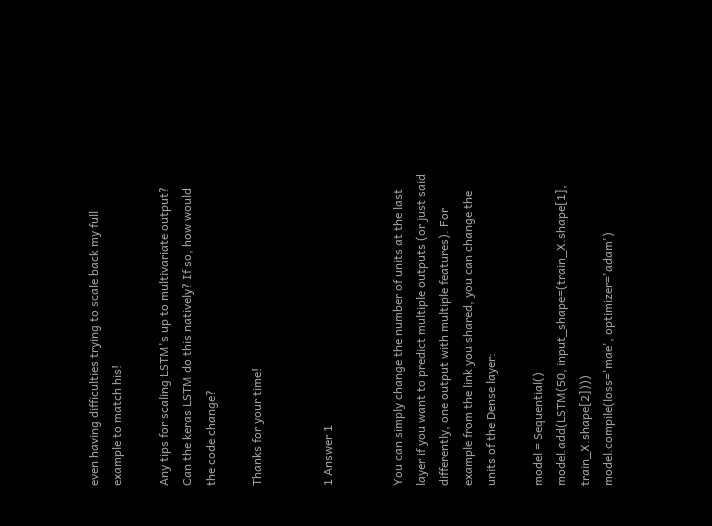even having difficulties trying to scale back my full example to match his!

Any tips for scaling LSTM's up to multivariate output? Can the keras LSTM do this natively? If so, how would the code change?

Thanks for your time!


1 Answer 1


You can simply change the number of units at the last layer if you want to predict multiple outputs (or just said differently, one output with multiple features). For example from the link you shared, you can change the units of the Dense layer:

model = Sequential()
model.add(LSTM(50, input_shape=(train_X.shape[1], train_X.shape[2])))
model.compile(loss='mae', optimizer='adam')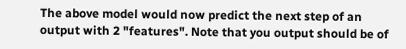The above model would now predict the next step of an output with 2 "features". Note that you output should be of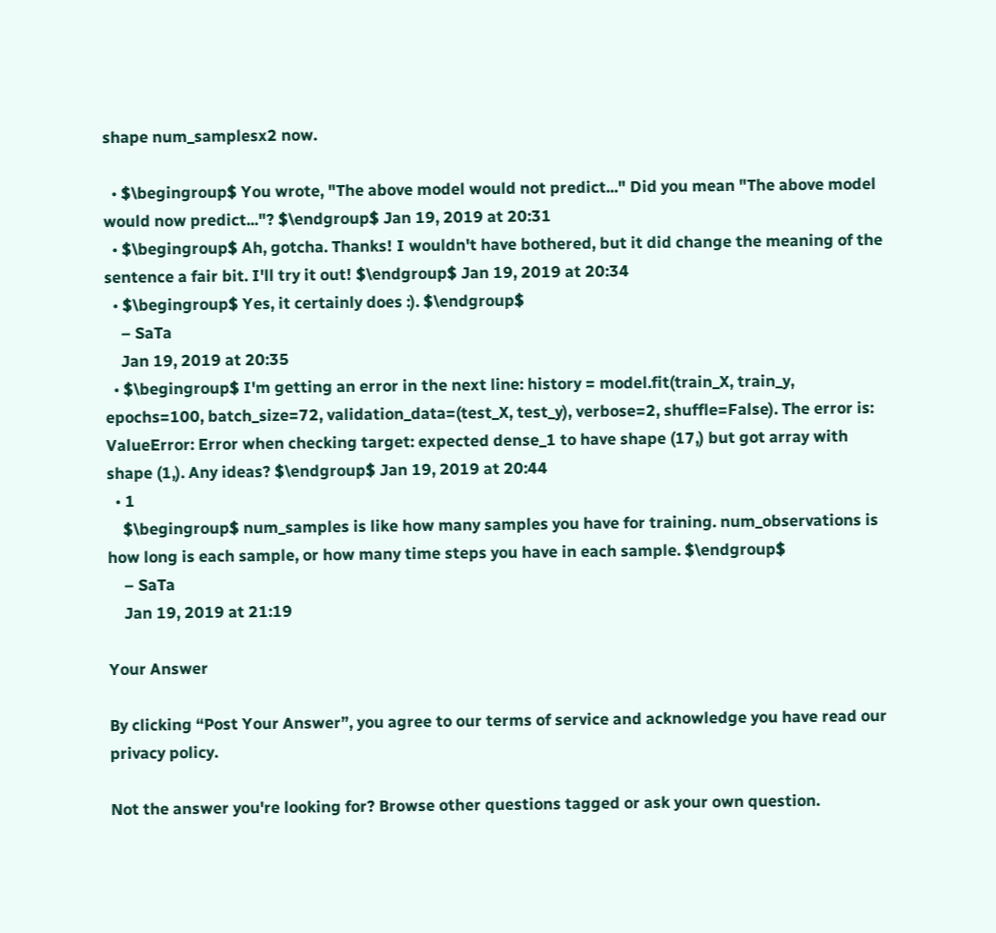shape num_samplesx2 now.

  • $\begingroup$ You wrote, "The above model would not predict..." Did you mean "The above model would now predict..."? $\endgroup$ Jan 19, 2019 at 20:31
  • $\begingroup$ Ah, gotcha. Thanks! I wouldn't have bothered, but it did change the meaning of the sentence a fair bit. I'll try it out! $\endgroup$ Jan 19, 2019 at 20:34
  • $\begingroup$ Yes, it certainly does :). $\endgroup$
    – SaTa
    Jan 19, 2019 at 20:35
  • $\begingroup$ I'm getting an error in the next line: history = model.fit(train_X, train_y, epochs=100, batch_size=72, validation_data=(test_X, test_y), verbose=2, shuffle=False). The error is: ValueError: Error when checking target: expected dense_1 to have shape (17,) but got array with shape (1,). Any ideas? $\endgroup$ Jan 19, 2019 at 20:44
  • 1
    $\begingroup$ num_samples is like how many samples you have for training. num_observations is how long is each sample, or how many time steps you have in each sample. $\endgroup$
    – SaTa
    Jan 19, 2019 at 21:19

Your Answer

By clicking “Post Your Answer”, you agree to our terms of service and acknowledge you have read our privacy policy.

Not the answer you're looking for? Browse other questions tagged or ask your own question.